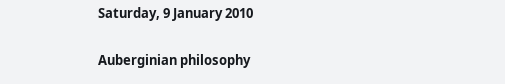Saturday, 9 January 2010

Auberginian philosophy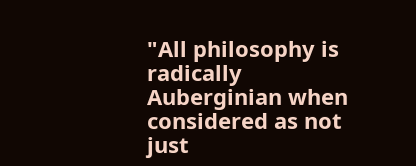"All philosophy is radically Auberginian when considered as not just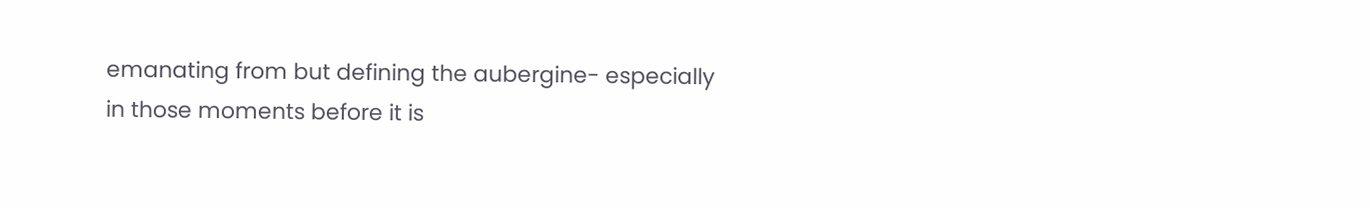emanating from but defining the aubergine- especially in those moments before it is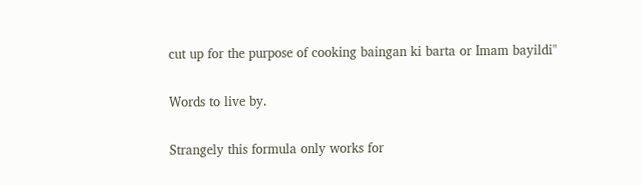cut up for the purpose of cooking baingan ki barta or Imam bayildi"

Words to live by.

Strangely this formula only works for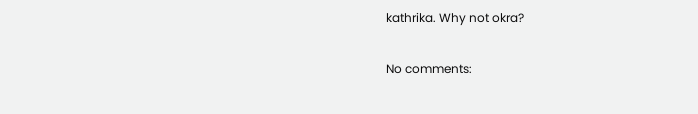kathrika. Why not okra?

No comments: